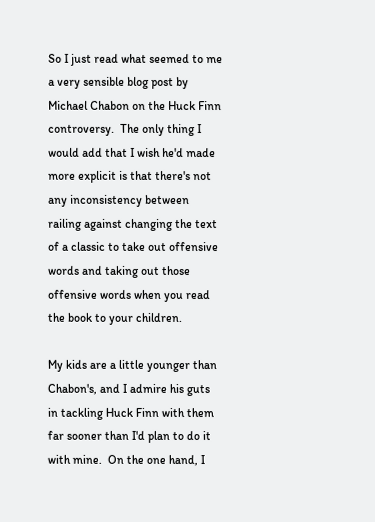So I just read what seemed to me a very sensible blog post by Michael Chabon on the Huck Finn controversy.  The only thing I would add that I wish he'd made more explicit is that there's not any inconsistency between railing against changing the text of a classic to take out offensive words and taking out those offensive words when you read the book to your children.

My kids are a little younger than Chabon's, and I admire his guts in tackling Huck Finn with them far sooner than I'd plan to do it with mine.  On the one hand, I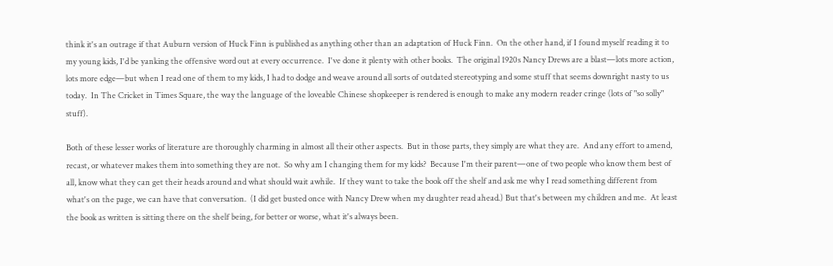think it's an outrage if that Auburn version of Huck Finn is published as anything other than an adaptation of Huck Finn.  On the other hand, if I found myself reading it to my young kids, I'd be yanking the offensive word out at every occurrence.  I've done it plenty with other books.  The original 1920s Nancy Drews are a blast—lots more action, lots more edge—but when I read one of them to my kids, I had to dodge and weave around all sorts of outdated stereotyping and some stuff that seems downright nasty to us today.  In The Cricket in Times Square, the way the language of the loveable Chinese shopkeeper is rendered is enough to make any modern reader cringe (lots of "so solly" stuff).

Both of these lesser works of literature are thoroughly charming in almost all their other aspects.  But in those parts, they simply are what they are.  And any effort to amend, recast, or whatever makes them into something they are not.  So why am I changing them for my kids?  Because I'm their parent—one of two people who know them best of all, know what they can get their heads around and what should wait awhile.  If they want to take the book off the shelf and ask me why I read something different from what's on the page, we can have that conversation.  (I did get busted once with Nancy Drew when my daughter read ahead.) But that's between my children and me.  At least the book as written is sitting there on the shelf being, for better or worse, what it's always been.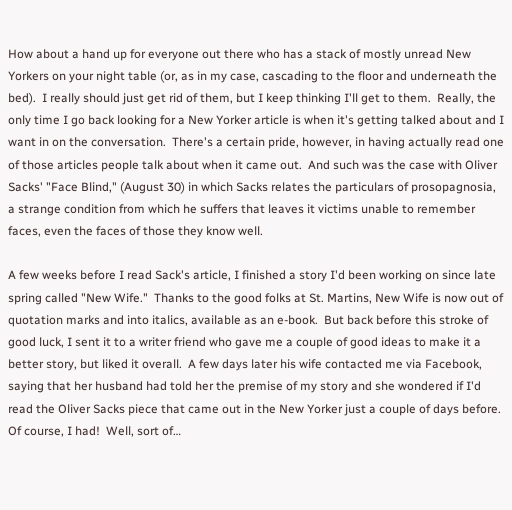How about a hand up for everyone out there who has a stack of mostly unread New Yorkers on your night table (or, as in my case, cascading to the floor and underneath the bed).  I really should just get rid of them, but I keep thinking I'll get to them.  Really, the only time I go back looking for a New Yorker article is when it's getting talked about and I want in on the conversation.  There's a certain pride, however, in having actually read one of those articles people talk about when it came out.  And such was the case with Oliver Sacks' "Face Blind," (August 30) in which Sacks relates the particulars of prosopagnosia, a strange condition from which he suffers that leaves it victims unable to remember faces, even the faces of those they know well.

A few weeks before I read Sack's article, I finished a story I'd been working on since late spring called "New Wife."  Thanks to the good folks at St. Martins, New Wife is now out of quotation marks and into italics, available as an e-book.  But back before this stroke of good luck, I sent it to a writer friend who gave me a couple of good ideas to make it a better story, but liked it overall.  A few days later his wife contacted me via Facebook, saying that her husband had told her the premise of my story and she wondered if I'd read the Oliver Sacks piece that came out in the New Yorker just a couple of days before.  Of course, I had!  Well, sort of…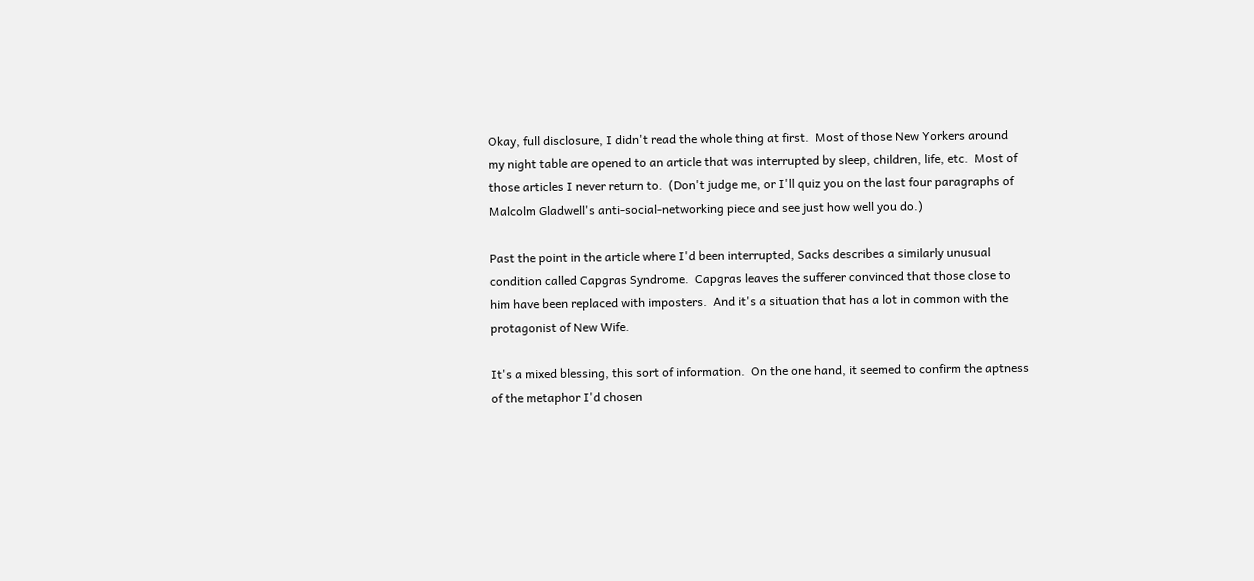Okay, full disclosure, I didn't read the whole thing at first.  Most of those New Yorkers around my night table are opened to an article that was interrupted by sleep, children, life, etc.  Most of those articles I never return to.  (Don't judge me, or I'll quiz you on the last four paragraphs of Malcolm Gladwell's anti-social-networking piece and see just how well you do.)

Past the point in the article where I'd been interrupted, Sacks describes a similarly unusual condition called Capgras Syndrome.  Capgras leaves the sufferer convinced that those close to him have been replaced with imposters.  And it's a situation that has a lot in common with the protagonist of New Wife.

It's a mixed blessing, this sort of information.  On the one hand, it seemed to confirm the aptness of the metaphor I'd chosen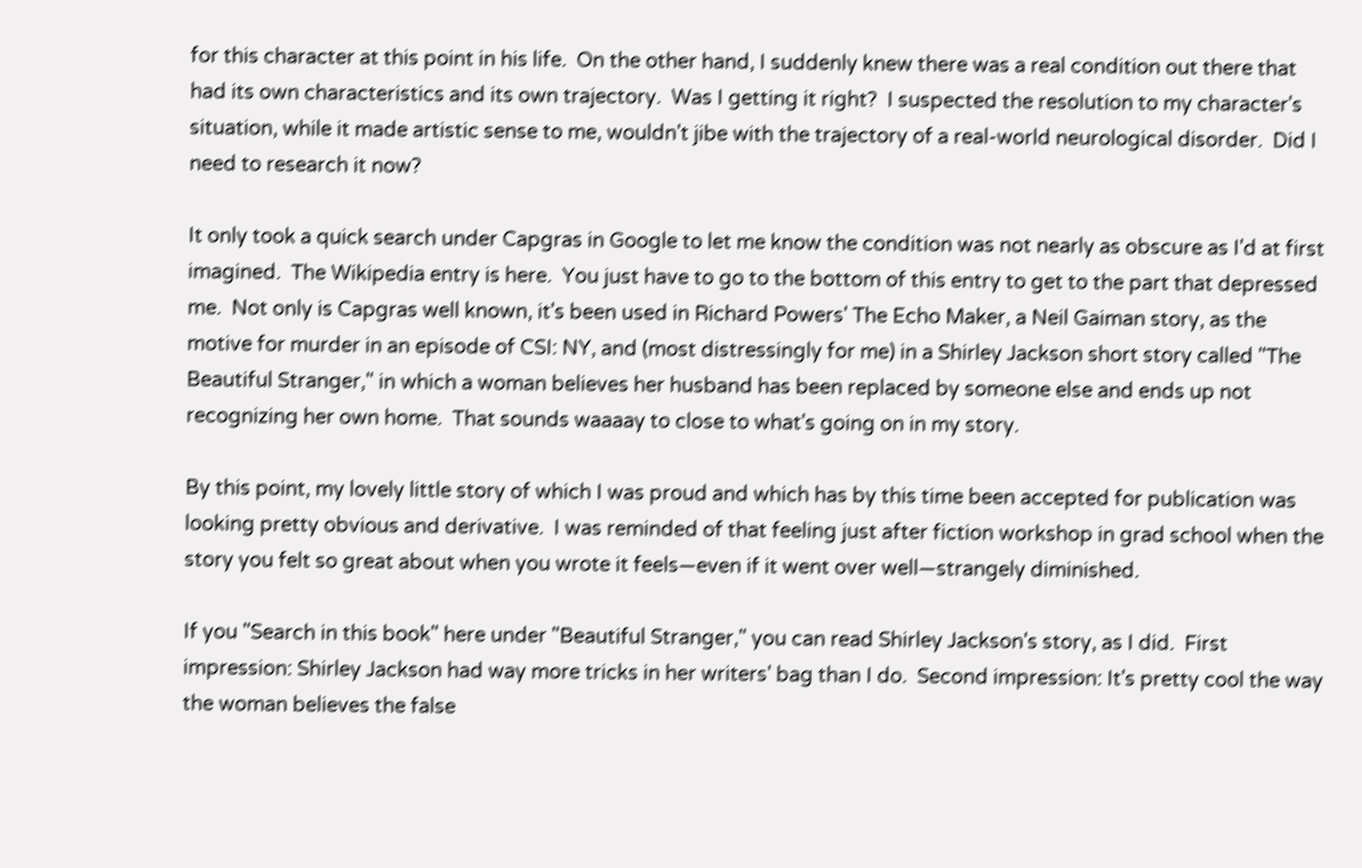for this character at this point in his life.  On the other hand, I suddenly knew there was a real condition out there that had its own characteristics and its own trajectory.  Was I getting it right?  I suspected the resolution to my character's situation, while it made artistic sense to me, wouldn't jibe with the trajectory of a real-world neurological disorder.  Did I need to research it now?

It only took a quick search under Capgras in Google to let me know the condition was not nearly as obscure as I'd at first imagined.  The Wikipedia entry is here.  You just have to go to the bottom of this entry to get to the part that depressed me.  Not only is Capgras well known, it's been used in Richard Powers' The Echo Maker, a Neil Gaiman story, as the motive for murder in an episode of CSI: NY, and (most distressingly for me) in a Shirley Jackson short story called "The Beautiful Stranger," in which a woman believes her husband has been replaced by someone else and ends up not recognizing her own home.  That sounds waaaay to close to what's going on in my story.

By this point, my lovely little story of which I was proud and which has by this time been accepted for publication was looking pretty obvious and derivative.  I was reminded of that feeling just after fiction workshop in grad school when the story you felt so great about when you wrote it feels—even if it went over well—strangely diminished.

If you "Search in this book" here under "Beautiful Stranger," you can read Shirley Jackson's story, as I did.  First impression: Shirley Jackson had way more tricks in her writers' bag than I do.  Second impression: It's pretty cool the way the woman believes the false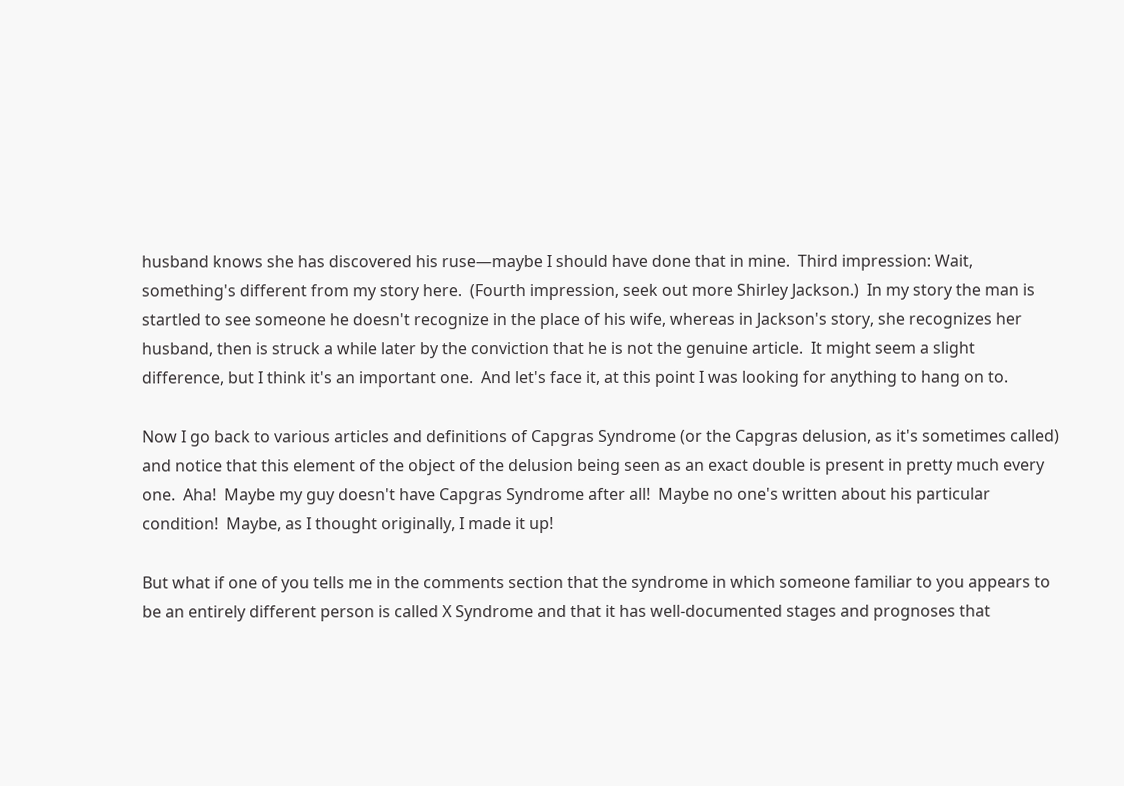husband knows she has discovered his ruse—maybe I should have done that in mine.  Third impression: Wait, something's different from my story here.  (Fourth impression, seek out more Shirley Jackson.)  In my story the man is startled to see someone he doesn't recognize in the place of his wife, whereas in Jackson's story, she recognizes her husband, then is struck a while later by the conviction that he is not the genuine article.  It might seem a slight difference, but I think it's an important one.  And let's face it, at this point I was looking for anything to hang on to.

Now I go back to various articles and definitions of Capgras Syndrome (or the Capgras delusion, as it's sometimes called) and notice that this element of the object of the delusion being seen as an exact double is present in pretty much every one.  Aha!  Maybe my guy doesn't have Capgras Syndrome after all!  Maybe no one's written about his particular condition!  Maybe, as I thought originally, I made it up!

But what if one of you tells me in the comments section that the syndrome in which someone familiar to you appears to be an entirely different person is called X Syndrome and that it has well-documented stages and prognoses that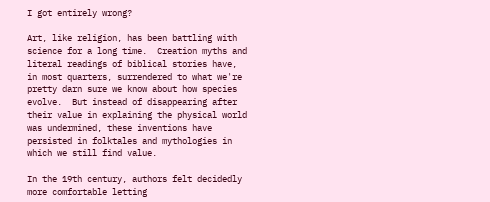I got entirely wrong?

Art, like religion, has been battling with science for a long time.  Creation myths and literal readings of biblical stories have, in most quarters, surrendered to what we're pretty darn sure we know about how species evolve.  But instead of disappearing after their value in explaining the physical world was undermined, these inventions have persisted in folktales and mythologies in which we still find value.

In the 19th century, authors felt decidedly more comfortable letting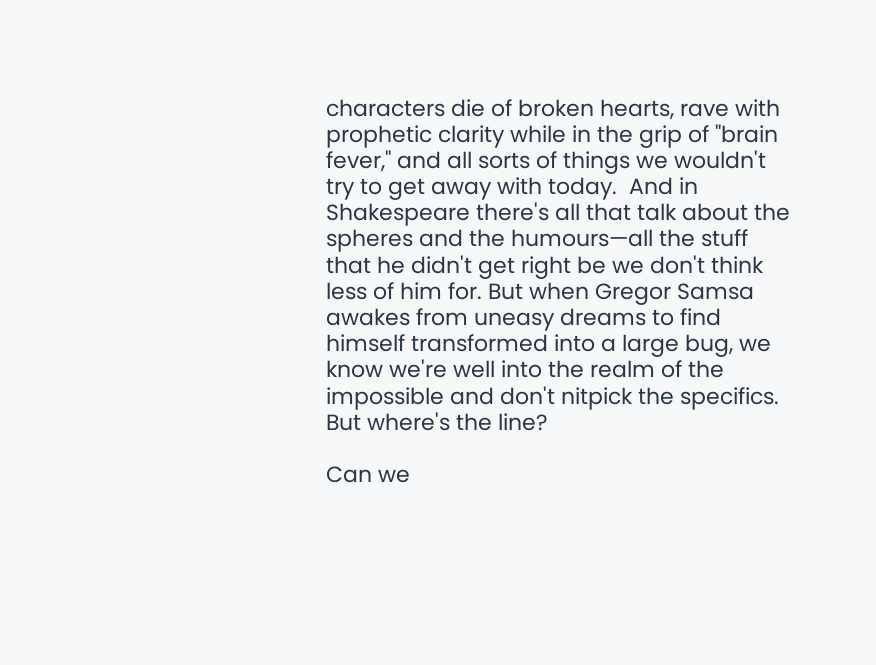characters die of broken hearts, rave with prophetic clarity while in the grip of "brain fever," and all sorts of things we wouldn't try to get away with today.  And in Shakespeare there's all that talk about the spheres and the humours—all the stuff that he didn't get right be we don't think less of him for. But when Gregor Samsa awakes from uneasy dreams to find himself transformed into a large bug, we know we're well into the realm of the impossible and don't nitpick the specifics.  But where's the line?

Can we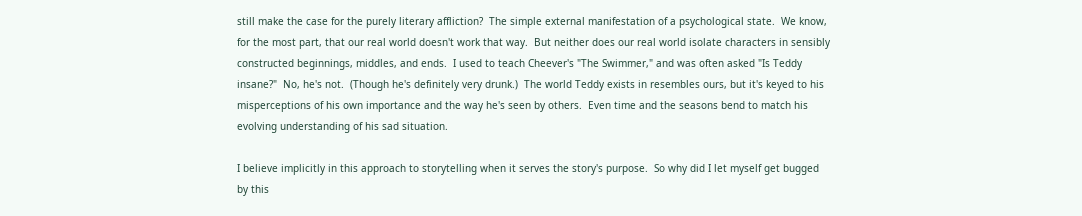still make the case for the purely literary affliction?  The simple external manifestation of a psychological state.  We know, for the most part, that our real world doesn't work that way.  But neither does our real world isolate characters in sensibly constructed beginnings, middles, and ends.  I used to teach Cheever's "The Swimmer," and was often asked "Is Teddy insane?"  No, he's not.  (Though he's definitely very drunk.)  The world Teddy exists in resembles ours, but it's keyed to his misperceptions of his own importance and the way he's seen by others.  Even time and the seasons bend to match his evolving understanding of his sad situation.

I believe implicitly in this approach to storytelling when it serves the story's purpose.  So why did I let myself get bugged by this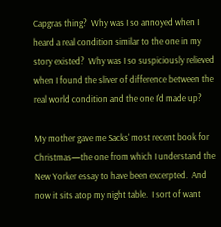Capgras thing?  Why was I so annoyed when I heard a real condition similar to the one in my story existed?  Why was I so suspiciously relieved when I found the sliver of difference between the real world condition and the one I'd made up?

My mother gave me Sacks' most recent book for Christmas—the one from which I understand the New Yorker essay to have been excerpted.  And now it sits atop my night table.  I sort of want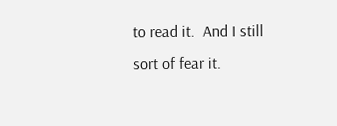to read it.  And I still sort of fear it.